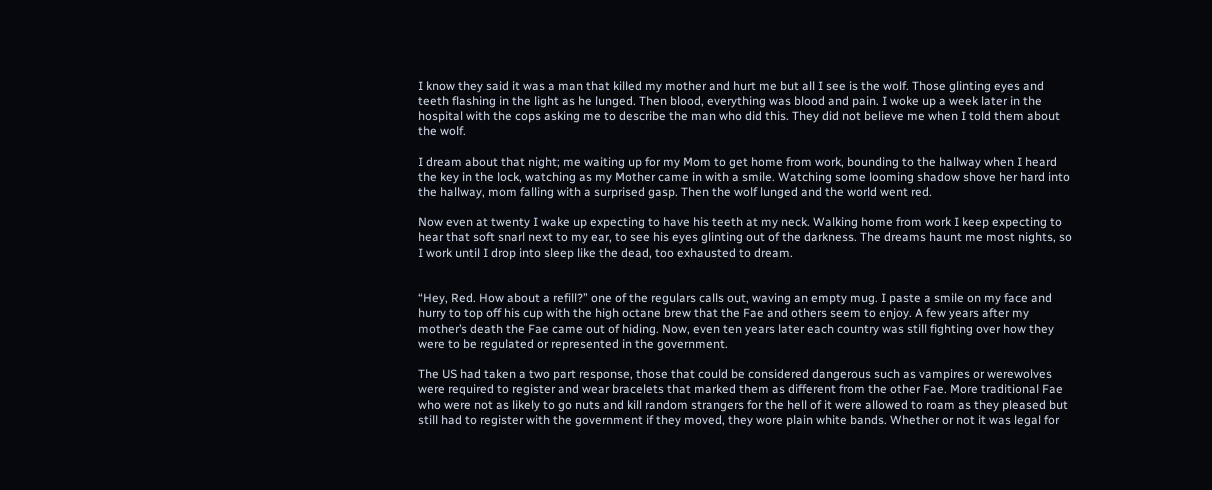I know they said it was a man that killed my mother and hurt me but all I see is the wolf. Those glinting eyes and teeth flashing in the light as he lunged. Then blood, everything was blood and pain. I woke up a week later in the hospital with the cops asking me to describe the man who did this. They did not believe me when I told them about the wolf.

I dream about that night; me waiting up for my Mom to get home from work, bounding to the hallway when I heard the key in the lock, watching as my Mother came in with a smile. Watching some looming shadow shove her hard into the hallway, mom falling with a surprised gasp. Then the wolf lunged and the world went red.

Now even at twenty I wake up expecting to have his teeth at my neck. Walking home from work I keep expecting to hear that soft snarl next to my ear, to see his eyes glinting out of the darkness. The dreams haunt me most nights, so I work until I drop into sleep like the dead, too exhausted to dream.


“Hey, Red. How about a refill?” one of the regulars calls out, waving an empty mug. I paste a smile on my face and hurry to top off his cup with the high octane brew that the Fae and others seem to enjoy. A few years after my mother’s death the Fae came out of hiding. Now, even ten years later each country was still fighting over how they were to be regulated or represented in the government.

The US had taken a two part response, those that could be considered dangerous such as vampires or werewolves were required to register and wear bracelets that marked them as different from the other Fae. More traditional Fae who were not as likely to go nuts and kill random strangers for the hell of it were allowed to roam as they pleased but still had to register with the government if they moved, they wore plain white bands. Whether or not it was legal for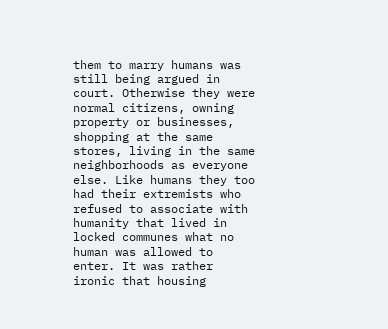them to marry humans was still being argued in court. Otherwise they were normal citizens, owning property or businesses, shopping at the same stores, living in the same neighborhoods as everyone else. Like humans they too had their extremists who refused to associate with humanity that lived in locked communes what no human was allowed to enter. It was rather ironic that housing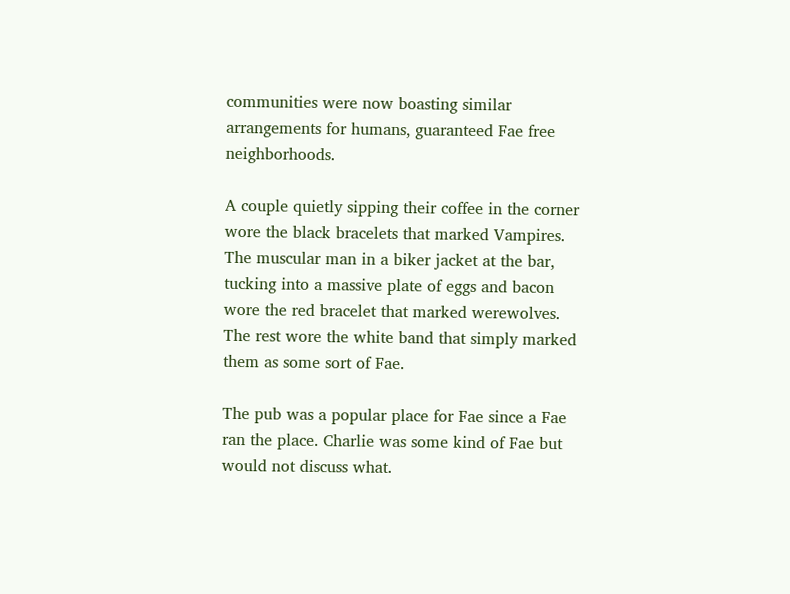communities were now boasting similar arrangements for humans, guaranteed Fae free neighborhoods.

A couple quietly sipping their coffee in the corner wore the black bracelets that marked Vampires. The muscular man in a biker jacket at the bar, tucking into a massive plate of eggs and bacon wore the red bracelet that marked werewolves. The rest wore the white band that simply marked them as some sort of Fae.

The pub was a popular place for Fae since a Fae ran the place. Charlie was some kind of Fae but would not discuss what.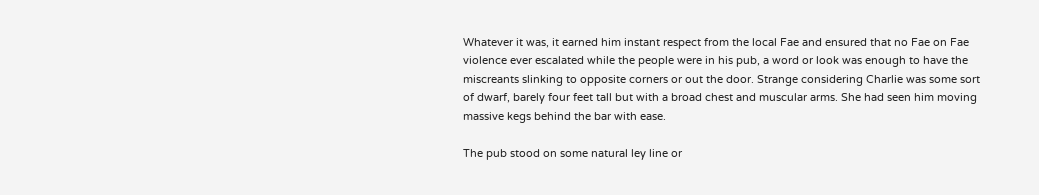Whatever it was, it earned him instant respect from the local Fae and ensured that no Fae on Fae violence ever escalated while the people were in his pub, a word or look was enough to have the miscreants slinking to opposite corners or out the door. Strange considering Charlie was some sort of dwarf, barely four feet tall but with a broad chest and muscular arms. She had seen him moving massive kegs behind the bar with ease.

The pub stood on some natural ley line or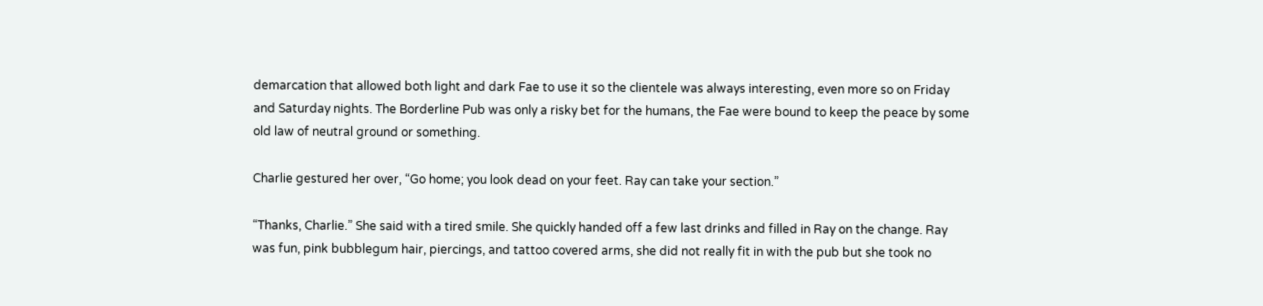demarcation that allowed both light and dark Fae to use it so the clientele was always interesting, even more so on Friday and Saturday nights. The Borderline Pub was only a risky bet for the humans, the Fae were bound to keep the peace by some old law of neutral ground or something.

Charlie gestured her over, “Go home; you look dead on your feet. Ray can take your section.”

“Thanks, Charlie.” She said with a tired smile. She quickly handed off a few last drinks and filled in Ray on the change. Ray was fun, pink bubblegum hair, piercings, and tattoo covered arms, she did not really fit in with the pub but she took no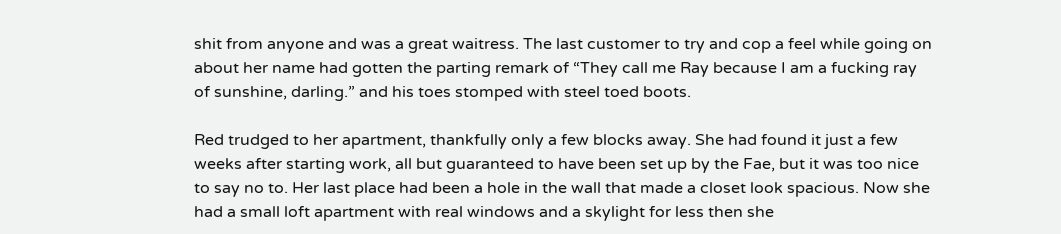shit from anyone and was a great waitress. The last customer to try and cop a feel while going on about her name had gotten the parting remark of “They call me Ray because I am a fucking ray of sunshine, darling.” and his toes stomped with steel toed boots.

Red trudged to her apartment, thankfully only a few blocks away. She had found it just a few weeks after starting work, all but guaranteed to have been set up by the Fae, but it was too nice to say no to. Her last place had been a hole in the wall that made a closet look spacious. Now she had a small loft apartment with real windows and a skylight for less then she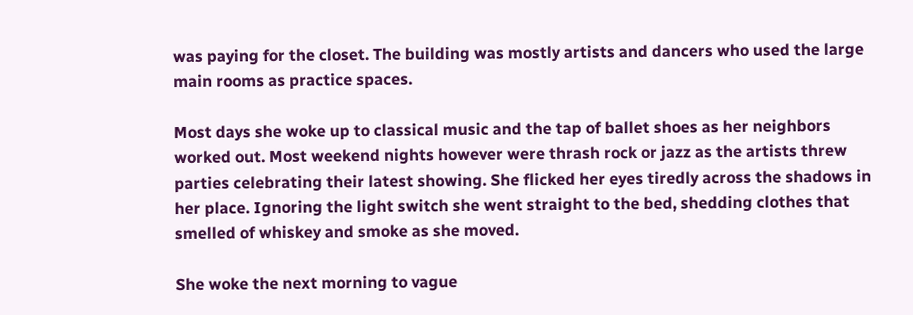was paying for the closet. The building was mostly artists and dancers who used the large main rooms as practice spaces.

Most days she woke up to classical music and the tap of ballet shoes as her neighbors worked out. Most weekend nights however were thrash rock or jazz as the artists threw parties celebrating their latest showing. She flicked her eyes tiredly across the shadows in her place. Ignoring the light switch she went straight to the bed, shedding clothes that smelled of whiskey and smoke as she moved.

She woke the next morning to vague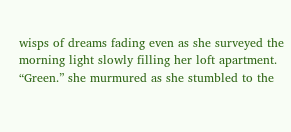wisps of dreams fading even as she surveyed the morning light slowly filling her loft apartment. “Green.” she murmured as she stumbled to the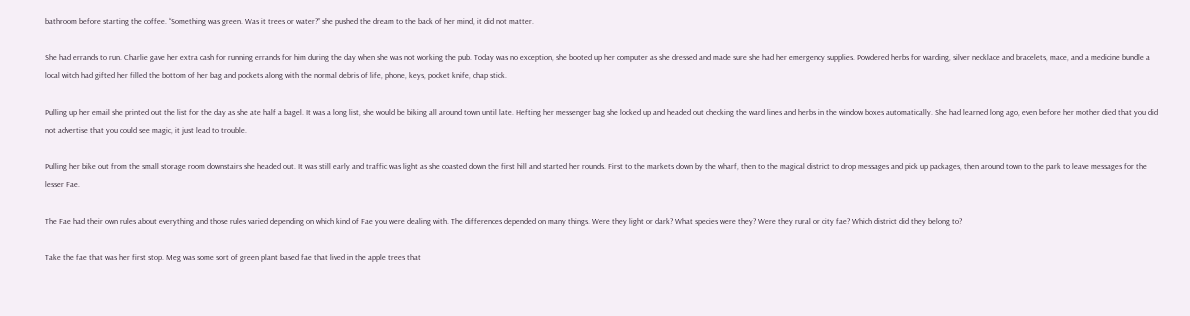bathroom before starting the coffee. “Something was green. Was it trees or water?” she pushed the dream to the back of her mind, it did not matter.

She had errands to run. Charlie gave her extra cash for running errands for him during the day when she was not working the pub. Today was no exception, she booted up her computer as she dressed and made sure she had her emergency supplies. Powdered herbs for warding, silver necklace and bracelets, mace, and a medicine bundle a local witch had gifted her filled the bottom of her bag and pockets along with the normal debris of life, phone, keys, pocket knife, chap stick.

Pulling up her email she printed out the list for the day as she ate half a bagel. It was a long list, she would be biking all around town until late. Hefting her messenger bag she locked up and headed out checking the ward lines and herbs in the window boxes automatically. She had learned long ago, even before her mother died that you did not advertise that you could see magic, it just lead to trouble.

Pulling her bike out from the small storage room downstairs she headed out. It was still early and traffic was light as she coasted down the first hill and started her rounds. First to the markets down by the wharf, then to the magical district to drop messages and pick up packages, then around town to the park to leave messages for the lesser Fae.

The Fae had their own rules about everything and those rules varied depending on which kind of Fae you were dealing with. The differences depended on many things. Were they light or dark? What species were they? Were they rural or city fae? Which district did they belong to?

Take the fae that was her first stop. Meg was some sort of green plant based fae that lived in the apple trees that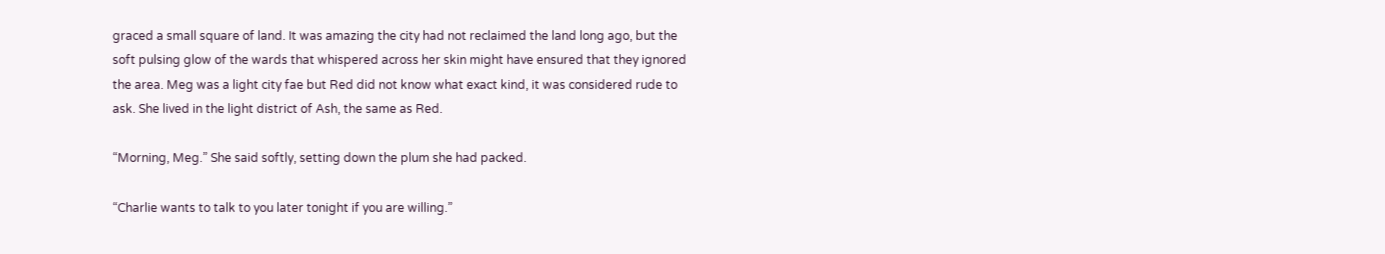graced a small square of land. It was amazing the city had not reclaimed the land long ago, but the soft pulsing glow of the wards that whispered across her skin might have ensured that they ignored the area. Meg was a light city fae but Red did not know what exact kind, it was considered rude to ask. She lived in the light district of Ash, the same as Red.

“Morning, Meg.” She said softly, setting down the plum she had packed.

“Charlie wants to talk to you later tonight if you are willing.”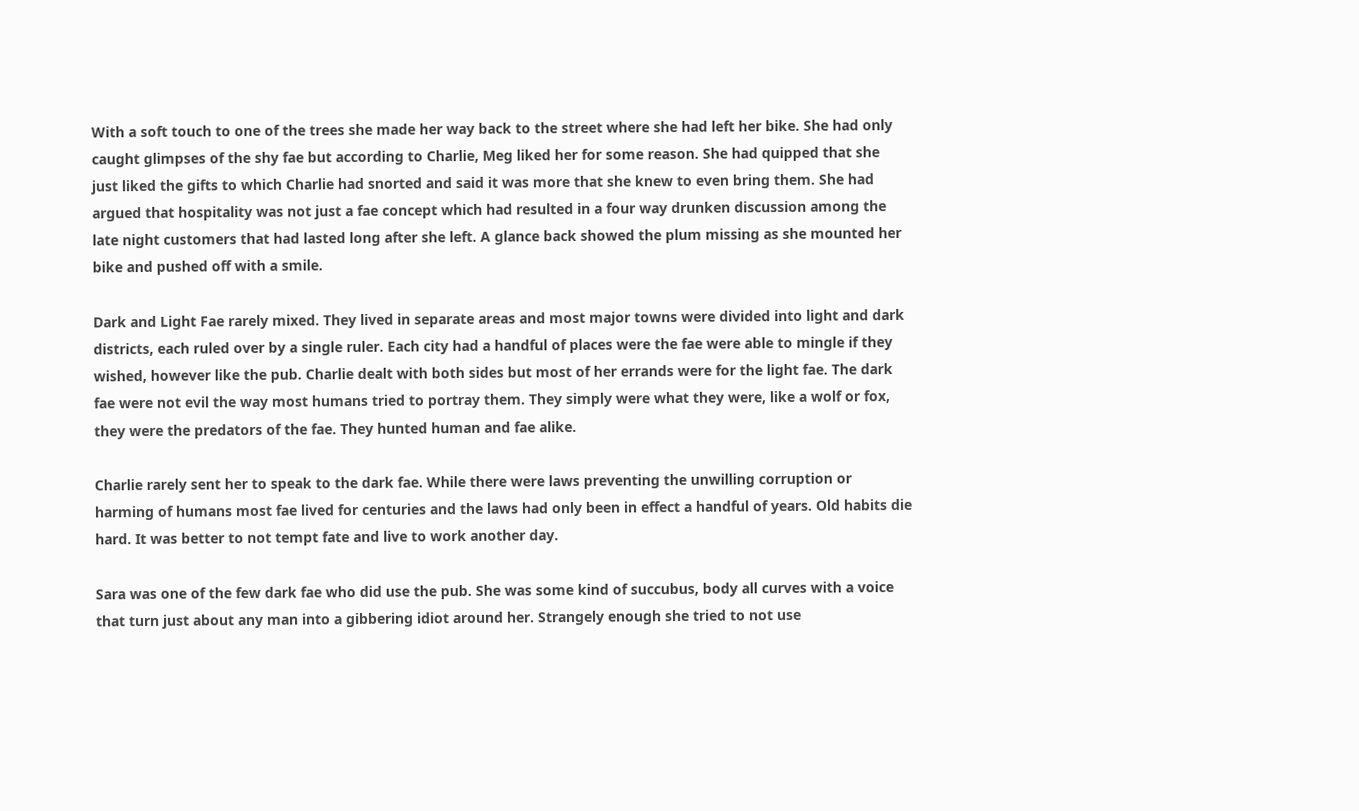With a soft touch to one of the trees she made her way back to the street where she had left her bike. She had only caught glimpses of the shy fae but according to Charlie, Meg liked her for some reason. She had quipped that she just liked the gifts to which Charlie had snorted and said it was more that she knew to even bring them. She had argued that hospitality was not just a fae concept which had resulted in a four way drunken discussion among the late night customers that had lasted long after she left. A glance back showed the plum missing as she mounted her bike and pushed off with a smile.

Dark and Light Fae rarely mixed. They lived in separate areas and most major towns were divided into light and dark districts, each ruled over by a single ruler. Each city had a handful of places were the fae were able to mingle if they wished, however like the pub. Charlie dealt with both sides but most of her errands were for the light fae. The dark fae were not evil the way most humans tried to portray them. They simply were what they were, like a wolf or fox, they were the predators of the fae. They hunted human and fae alike.

Charlie rarely sent her to speak to the dark fae. While there were laws preventing the unwilling corruption or harming of humans most fae lived for centuries and the laws had only been in effect a handful of years. Old habits die hard. It was better to not tempt fate and live to work another day.

Sara was one of the few dark fae who did use the pub. She was some kind of succubus, body all curves with a voice that turn just about any man into a gibbering idiot around her. Strangely enough she tried to not use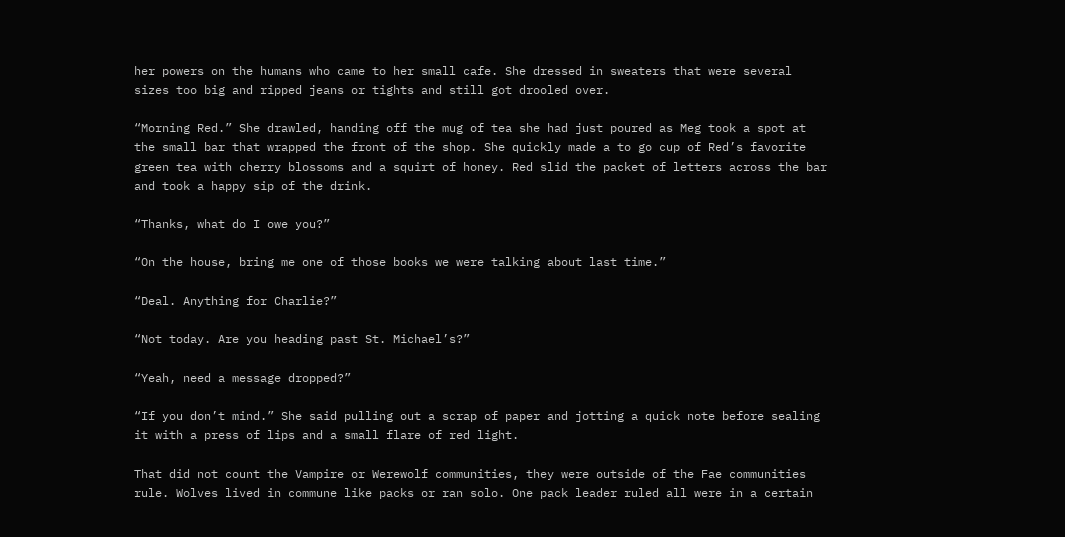her powers on the humans who came to her small cafe. She dressed in sweaters that were several sizes too big and ripped jeans or tights and still got drooled over.

“Morning Red.” She drawled, handing off the mug of tea she had just poured as Meg took a spot at the small bar that wrapped the front of the shop. She quickly made a to go cup of Red’s favorite green tea with cherry blossoms and a squirt of honey. Red slid the packet of letters across the bar and took a happy sip of the drink.

“Thanks, what do I owe you?”

“On the house, bring me one of those books we were talking about last time.”

“Deal. Anything for Charlie?”

“Not today. Are you heading past St. Michael’s?”

“Yeah, need a message dropped?”

“If you don’t mind.” She said pulling out a scrap of paper and jotting a quick note before sealing it with a press of lips and a small flare of red light.

That did not count the Vampire or Werewolf communities, they were outside of the Fae communities rule. Wolves lived in commune like packs or ran solo. One pack leader ruled all were in a certain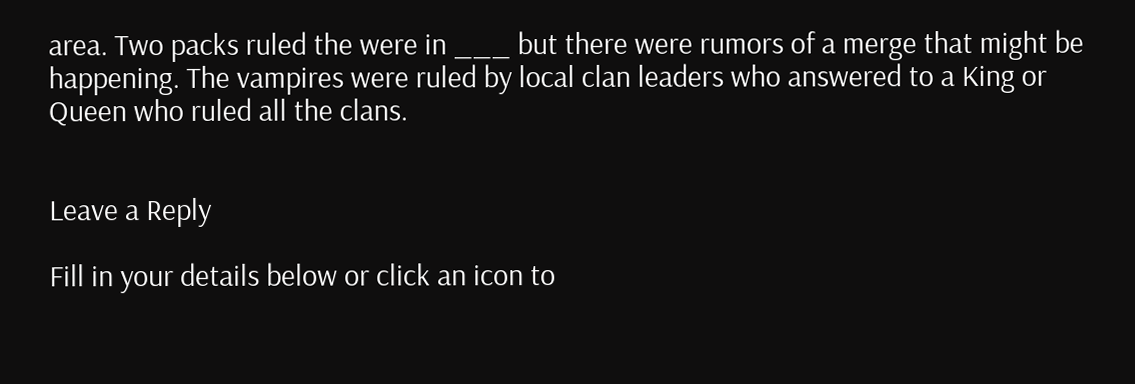area. Two packs ruled the were in ___ but there were rumors of a merge that might be happening. The vampires were ruled by local clan leaders who answered to a King or Queen who ruled all the clans.


Leave a Reply

Fill in your details below or click an icon to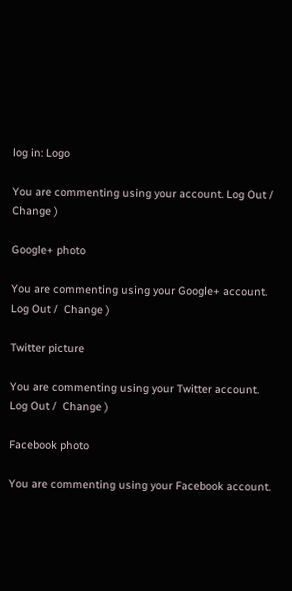log in: Logo

You are commenting using your account. Log Out /  Change )

Google+ photo

You are commenting using your Google+ account. Log Out /  Change )

Twitter picture

You are commenting using your Twitter account. Log Out /  Change )

Facebook photo

You are commenting using your Facebook account.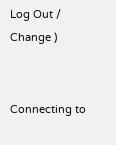Log Out /  Change )


Connecting to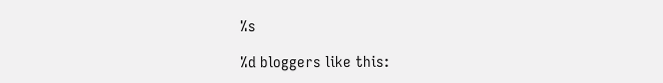%s

%d bloggers like this: